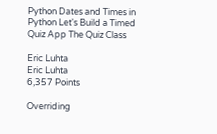Python Dates and Times in Python Let's Build a Timed Quiz App The Quiz Class

Eric Luhta
Eric Luhta
6,357 Points

Overriding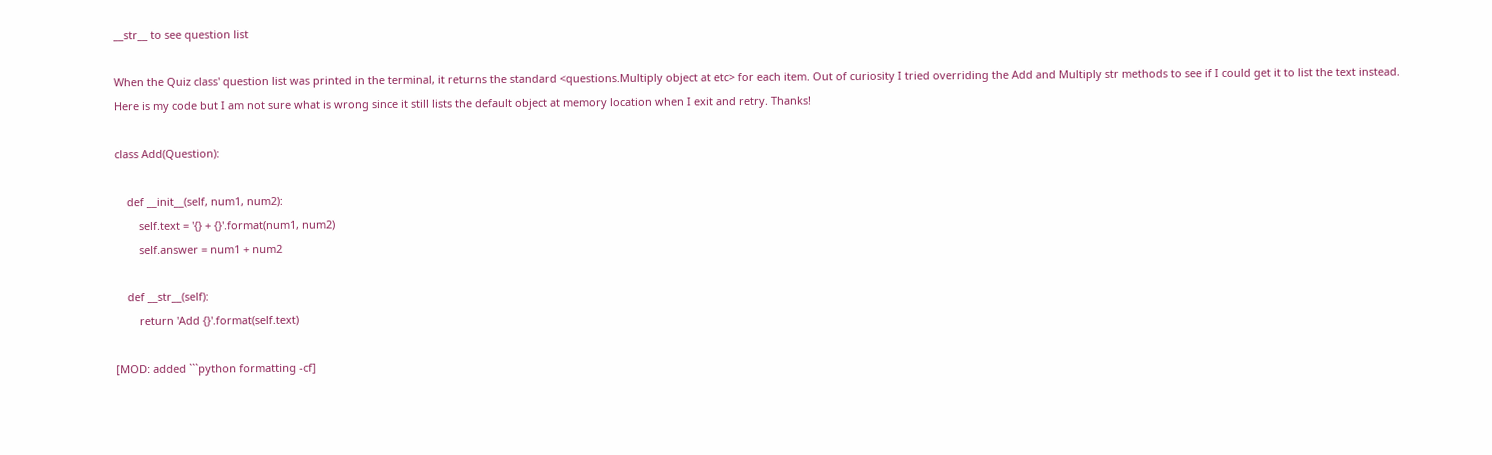__str__ to see question list

When the Quiz class' question list was printed in the terminal, it returns the standard <questions.Multiply object at etc> for each item. Out of curiosity I tried overriding the Add and Multiply str methods to see if I could get it to list the text instead. Here is my code but I am not sure what is wrong since it still lists the default object at memory location when I exit and retry. Thanks!

class Add(Question):

    def __init__(self, num1, num2):
        self.text = '{} + {}'.format(num1, num2)
        self.answer = num1 + num2

    def __str__(self):
        return 'Add {}'.format(self.text)

[MOD: added ```python formatting -cf]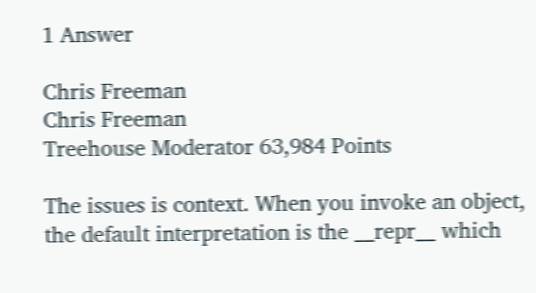1 Answer

Chris Freeman
Chris Freeman
Treehouse Moderator 63,984 Points

The issues is context. When you invoke an object, the default interpretation is the __repr__ which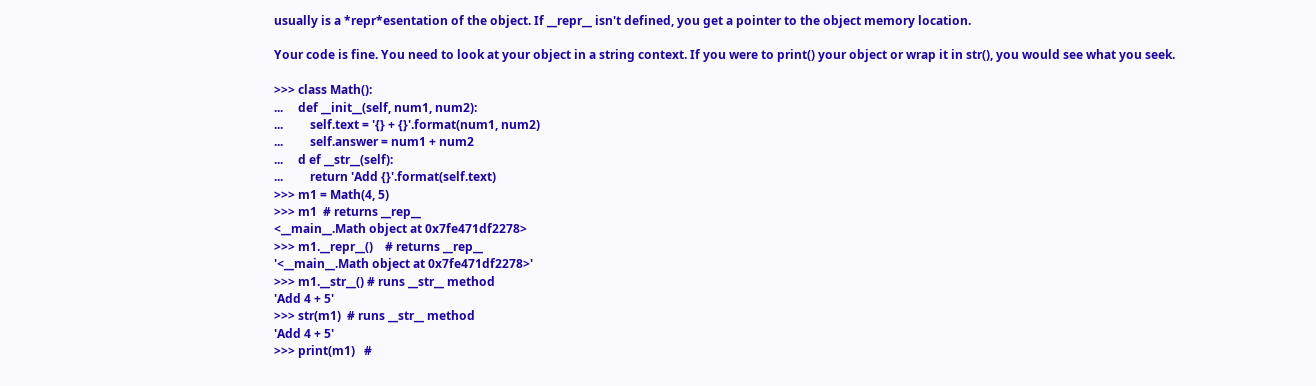usually is a *repr*esentation of the object. If __repr__ isn't defined, you get a pointer to the object memory location.

Your code is fine. You need to look at your object in a string context. If you were to print() your object or wrap it in str(), you would see what you seek.

>>> class Math():
...     def __init__(self, num1, num2):
...         self.text = '{} + {}'.format(num1, num2)
...         self.answer = num1 + num2
...     d ef __str__(self):
...         return 'Add {}'.format(self.text)
>>> m1 = Math(4, 5)
>>> m1  # returns __rep__
<__main__.Math object at 0x7fe471df2278>
>>> m1.__repr__()    # returns __rep__
'<__main__.Math object at 0x7fe471df2278>'
>>> m1.__str__() # runs __str__ method
'Add 4 + 5'
>>> str(m1)  # runs __str__ method
'Add 4 + 5'
>>> print(m1)   #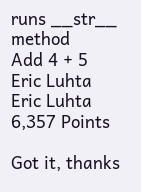runs __str__ method
Add 4 + 5
Eric Luhta
Eric Luhta
6,357 Points

Got it, thanks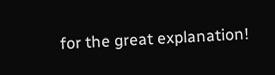for the great explanation!